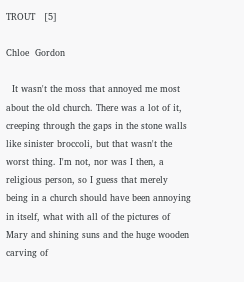TROUT   [5]

Chloe  Gordon

  It wasn't the moss that annoyed me most about the old church. There was a lot of it, creeping through the gaps in the stone walls like sinister broccoli, but that wasn't the worst thing. I'm not, nor was I then, a religious person, so I guess that merely being in a church should have been annoying in itself, what with all of the pictures of Mary and shining suns and the huge wooden carving of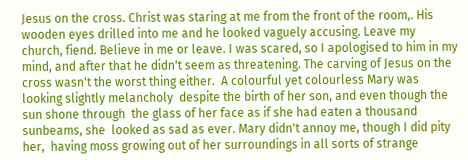Jesus on the cross. Christ was staring at me from the front of the room,. His wooden eyes drilled into me and he looked vaguely accusing. Leave my church, fiend. Believe in me or leave. I was scared, so I apologised to him in my mind, and after that he didn't seem as threatening. The carving of Jesus on the cross wasn't the worst thing either.  A colourful yet colourless Mary was looking slightly melancholy  despite the birth of her son, and even though the sun shone through  the glass of her face as if she had eaten a thousand sunbeams, she  looked as sad as ever. Mary didn't annoy me, though I did pity her,  having moss growing out of her surroundings in all sorts of strange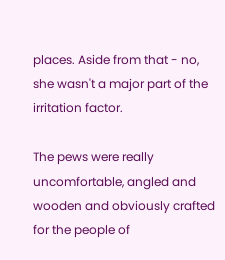places. Aside from that - no, she wasn't a major part of the  irritation factor.

The pews were really uncomfortable, angled and  wooden and obviously crafted for the people of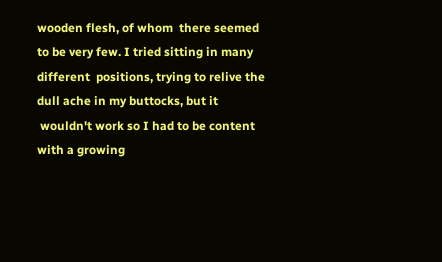wooden flesh, of whom  there seemed to be very few. I tried sitting in many different  positions, trying to relive the dull ache in my buttocks, but it
 wouldn't work so I had to be content with a growing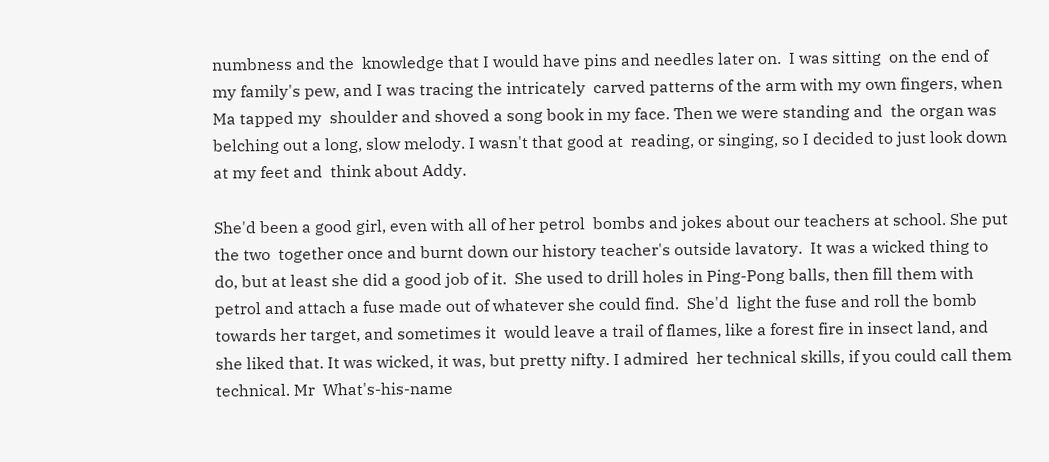numbness and the  knowledge that I would have pins and needles later on.  I was sitting  on the end of my family's pew, and I was tracing the intricately  carved patterns of the arm with my own fingers, when Ma tapped my  shoulder and shoved a song book in my face. Then we were standing and  the organ was belching out a long, slow melody. I wasn't that good at  reading, or singing, so I decided to just look down at my feet and  think about Addy.

She'd been a good girl, even with all of her petrol  bombs and jokes about our teachers at school. She put the two  together once and burnt down our history teacher's outside lavatory.  It was a wicked thing to do, but at least she did a good job of it.  She used to drill holes in Ping-Pong balls, then fill them with  petrol and attach a fuse made out of whatever she could find.  She'd  light the fuse and roll the bomb towards her target, and sometimes it  would leave a trail of flames, like a forest fire in insect land, and  she liked that. It was wicked, it was, but pretty nifty. I admired  her technical skills, if you could call them technical. Mr  What's-his-name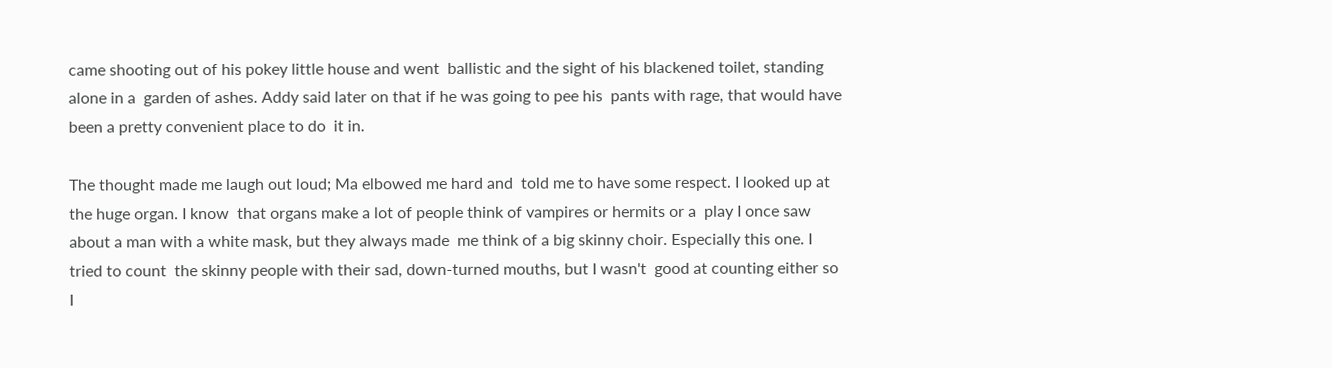came shooting out of his pokey little house and went  ballistic and the sight of his blackened toilet, standing alone in a  garden of ashes. Addy said later on that if he was going to pee his  pants with rage, that would have been a pretty convenient place to do  it in.

The thought made me laugh out loud; Ma elbowed me hard and  told me to have some respect. I looked up at the huge organ. I know  that organs make a lot of people think of vampires or hermits or a  play I once saw about a man with a white mask, but they always made  me think of a big skinny choir. Especially this one. I tried to count  the skinny people with their sad, down-turned mouths, but I wasn't  good at counting either so I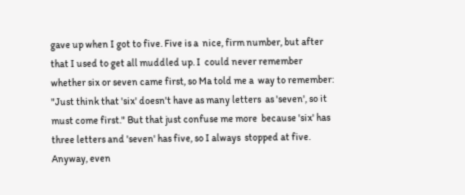gave up when I got to five. Five is a  nice, firm number, but after that I used to get all muddled up. I  could never remember whether six or seven came first, so Ma told me a  way to remember: "Just think that 'six' doesn't have as many letters  as 'seven', so it must come first." But that just confuse me more  because 'six' has three letters and 'seven' has five, so I always  stopped at five. Anyway, even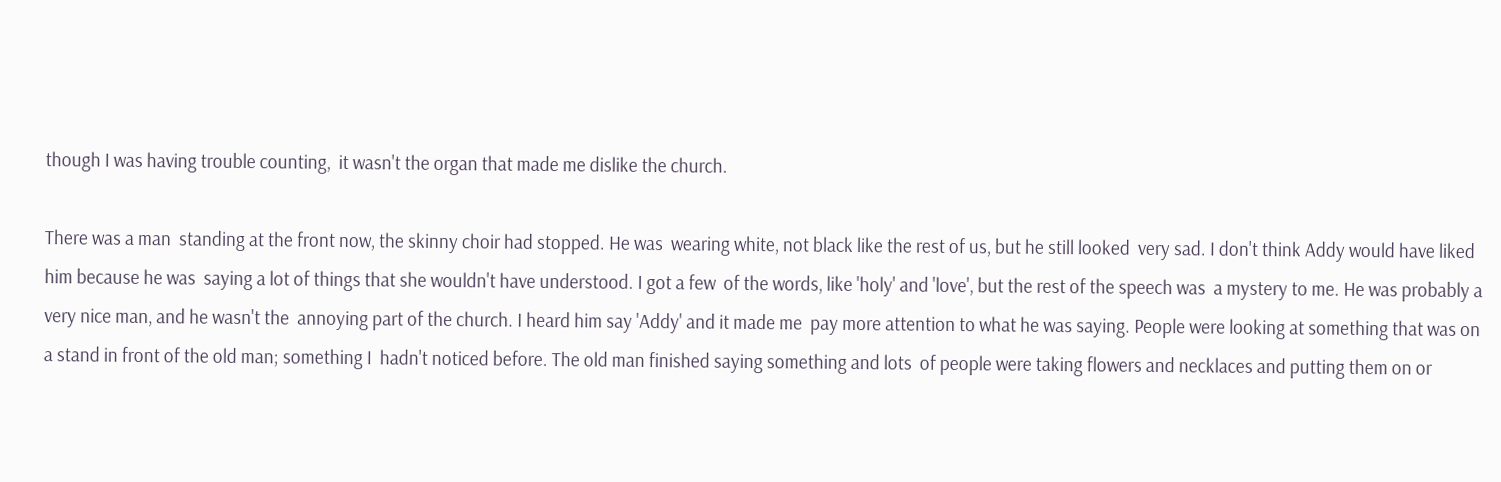though I was having trouble counting,  it wasn't the organ that made me dislike the church.

There was a man  standing at the front now, the skinny choir had stopped. He was  wearing white, not black like the rest of us, but he still looked  very sad. I don't think Addy would have liked him because he was  saying a lot of things that she wouldn't have understood. I got a few  of the words, like 'holy' and 'love', but the rest of the speech was  a mystery to me. He was probably a very nice man, and he wasn't the  annoying part of the church. I heard him say 'Addy' and it made me  pay more attention to what he was saying. People were looking at something that was on a stand in front of the old man; something I  hadn't noticed before. The old man finished saying something and lots  of people were taking flowers and necklaces and putting them on or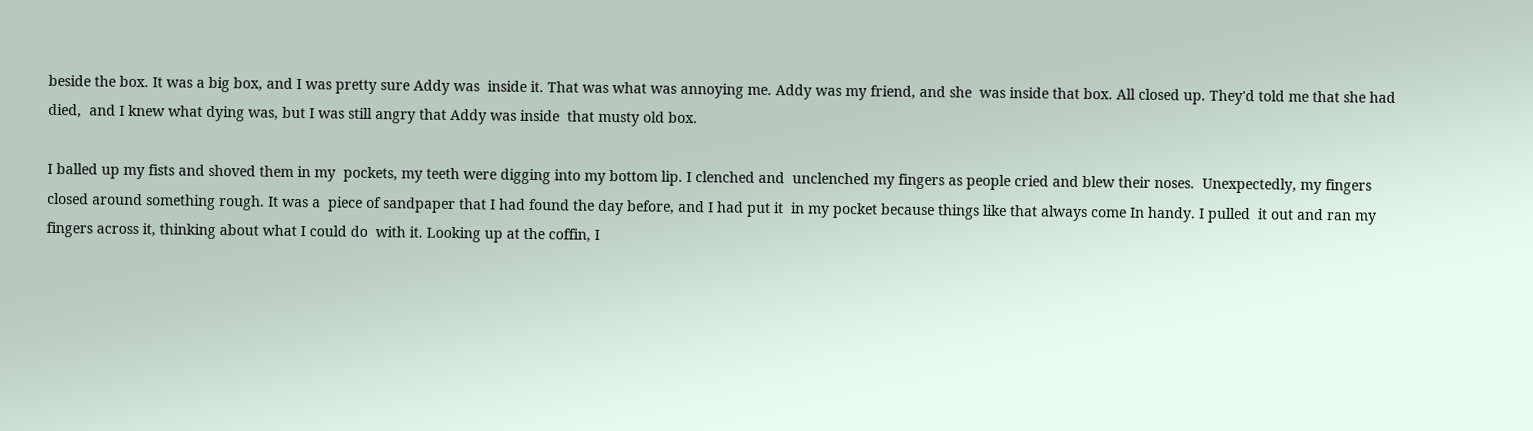beside the box. It was a big box, and I was pretty sure Addy was  inside it. That was what was annoying me. Addy was my friend, and she  was inside that box. All closed up. They'd told me that she had died,  and I knew what dying was, but I was still angry that Addy was inside  that musty old box.

I balled up my fists and shoved them in my  pockets, my teeth were digging into my bottom lip. I clenched and  unclenched my fingers as people cried and blew their noses.  Unexpectedly, my fingers closed around something rough. It was a  piece of sandpaper that I had found the day before, and I had put it  in my pocket because things like that always come In handy. I pulled  it out and ran my fingers across it, thinking about what I could do  with it. Looking up at the coffin, I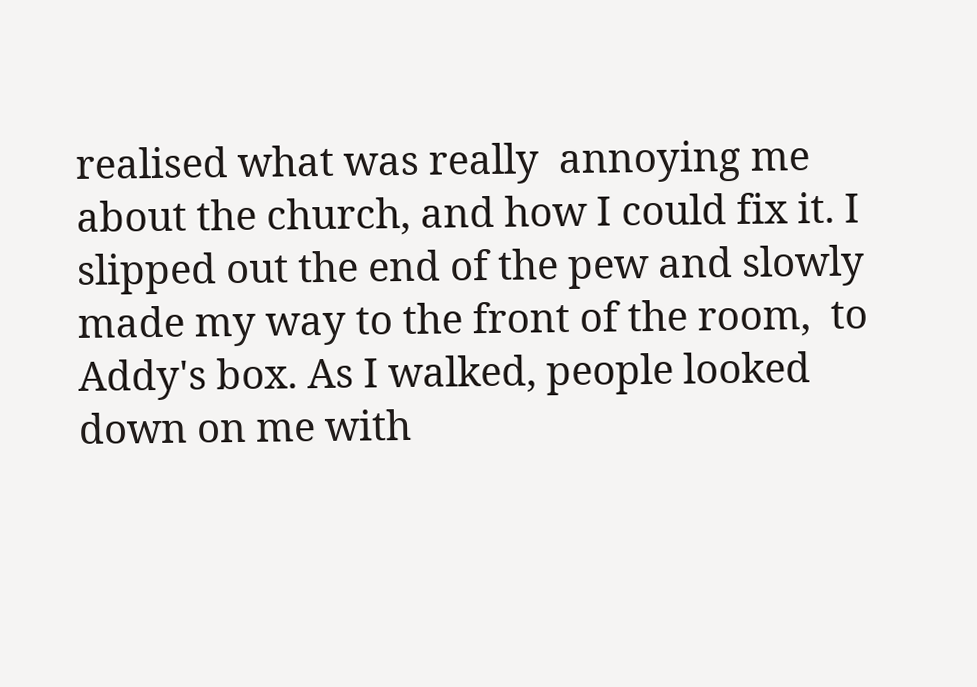realised what was really  annoying me about the church, and how I could fix it. I slipped out the end of the pew and slowly made my way to the front of the room,  to Addy's box. As I walked, people looked down on me with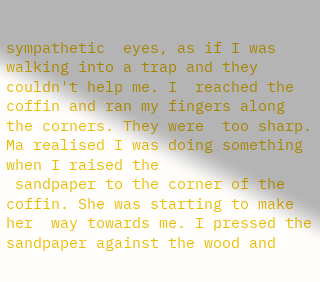sympathetic  eyes, as if I was walking into a trap and they couldn't help me. I  reached the coffin and ran my fingers along the corners. They were  too sharp. Ma realised I was doing something when I raised the
 sandpaper to the corner of the coffin. She was starting to make her  way towards me. I pressed the sandpaper against the wood and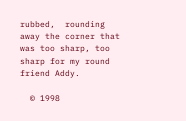rubbed,  rounding away the corner that was too sharp, too sharp for my round  friend Addy.

  © 1998